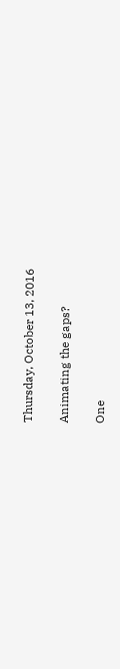Thursday, October 13, 2016

Animating the gaps?

One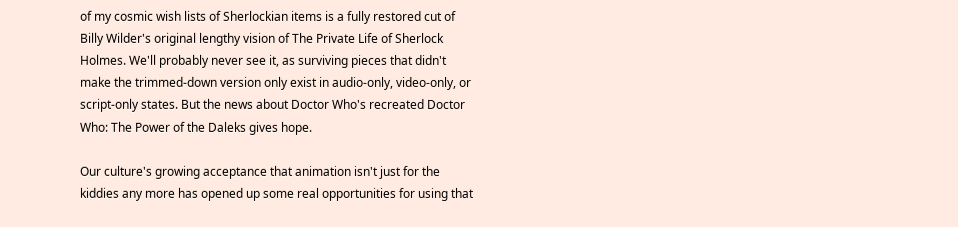of my cosmic wish lists of Sherlockian items is a fully restored cut of Billy Wilder's original lengthy vision of The Private Life of Sherlock Holmes. We'll probably never see it, as surviving pieces that didn't make the trimmed-down version only exist in audio-only, video-only, or script-only states. But the news about Doctor Who's recreated Doctor Who: The Power of the Daleks gives hope.

Our culture's growing acceptance that animation isn't just for the kiddies any more has opened up some real opportunities for using that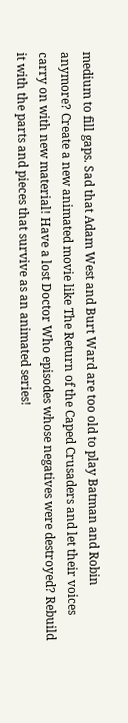medium to fill gaps. Sad that Adam West and Burt Ward are too old to play Batman and Robin anymore? Create a new animated movie like The Return of the Caped Crusaders and let their voices carry on with new material! Have a lost Doctor Who episodes whose negatives were destroyed? Rebuild it with the parts and pieces that survive as an animated series!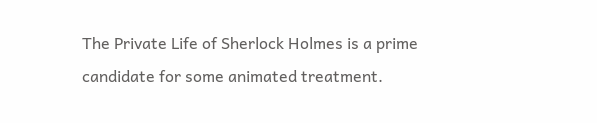The Private Life of Sherlock Holmes is a prime candidate for some animated treatment.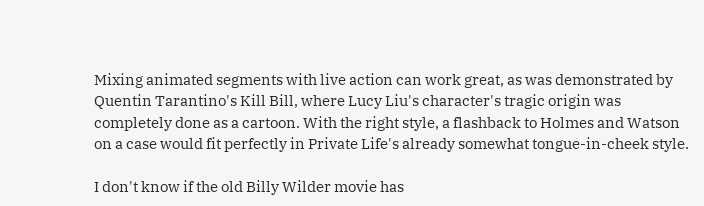Mixing animated segments with live action can work great, as was demonstrated by Quentin Tarantino's Kill Bill, where Lucy Liu's character's tragic origin was completely done as a cartoon. With the right style, a flashback to Holmes and Watson on a case would fit perfectly in Private Life's already somewhat tongue-in-cheek style.

I don't know if the old Billy Wilder movie has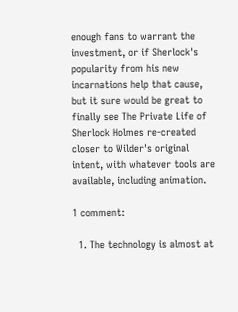enough fans to warrant the investment, or if Sherlock's popularity from his new incarnations help that cause, but it sure would be great to finally see The Private Life of Sherlock Holmes re-created closer to Wilder's original intent, with whatever tools are available, including animation.

1 comment:

  1. The technology is almost at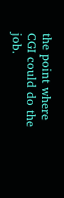the point where CGI could do the job.